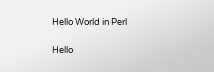Hello World in Perl

Hello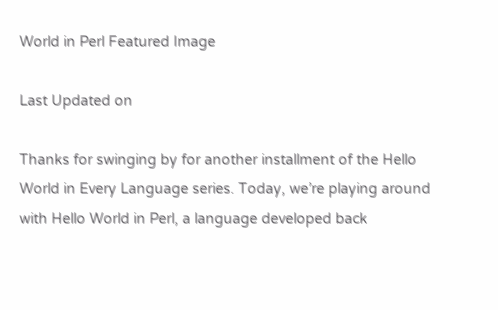World in Perl Featured Image

Last Updated on

Thanks for swinging by for another installment of the Hello World in Every Language series. Today, we’re playing around with Hello World in Perl, a language developed back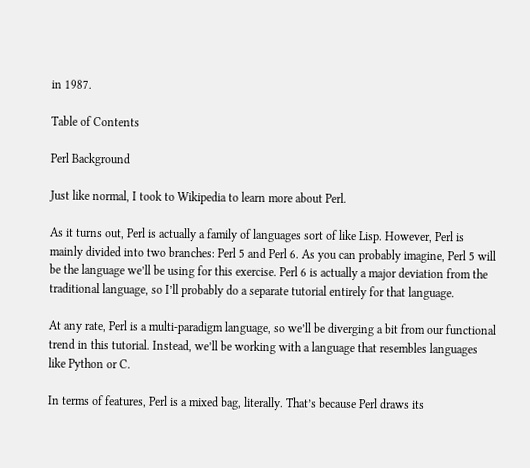in 1987.

Table of Contents

Perl Background

Just like normal, I took to Wikipedia to learn more about Perl.

As it turns out, Perl is actually a family of languages sort of like Lisp. However, Perl is mainly divided into two branches: Perl 5 and Perl 6. As you can probably imagine, Perl 5 will be the language we’ll be using for this exercise. Perl 6 is actually a major deviation from the traditional language, so I’ll probably do a separate tutorial entirely for that language.

At any rate, Perl is a multi-paradigm language, so we’ll be diverging a bit from our functional trend in this tutorial. Instead, we’ll be working with a language that resembles languages like Python or C.

In terms of features, Perl is a mixed bag, literally. That’s because Perl draws its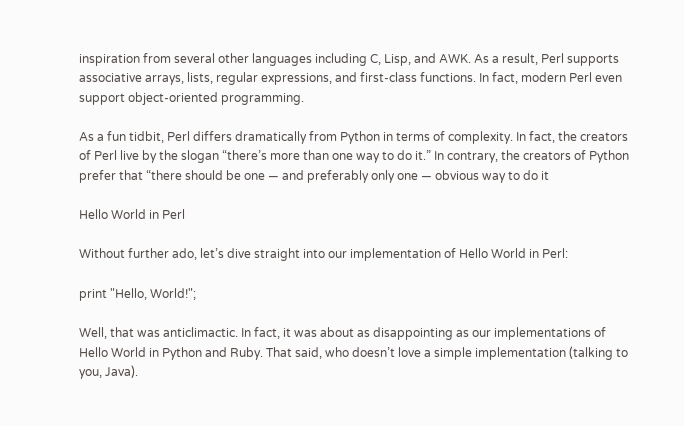inspiration from several other languages including C, Lisp, and AWK. As a result, Perl supports associative arrays, lists, regular expressions, and first-class functions. In fact, modern Perl even support object-oriented programming.

As a fun tidbit, Perl differs dramatically from Python in terms of complexity. In fact, the creators of Perl live by the slogan “there’s more than one way to do it.” In contrary, the creators of Python prefer that “there should be one — and preferably only one — obvious way to do it

Hello World in Perl

Without further ado, let’s dive straight into our implementation of Hello World in Perl:

print "Hello, World!";

Well, that was anticlimactic. In fact, it was about as disappointing as our implementations of Hello World in Python and Ruby. That said, who doesn’t love a simple implementation (talking to you, Java).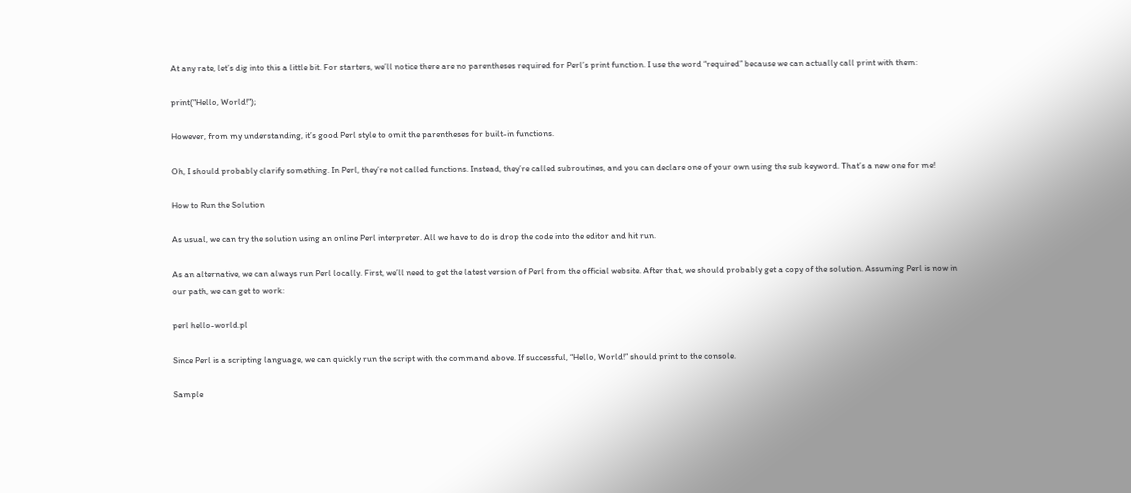At any rate, let’s dig into this a little bit. For starters, we’ll notice there are no parentheses required for Perl’s print function. I use the word “required” because we can actually call print with them:

print("Hello, World!");

However, from my understanding, it’s good Perl style to omit the parentheses for built-in functions.

Oh, I should probably clarify something. In Perl, they’re not called functions. Instead, they’re called subroutines, and you can declare one of your own using the sub keyword. That’s a new one for me!

How to Run the Solution

As usual, we can try the solution using an online Perl interpreter. All we have to do is drop the code into the editor and hit run.

As an alternative, we can always run Perl locally. First, we’ll need to get the latest version of Perl from the official website. After that, we should probably get a copy of the solution. Assuming Perl is now in our path, we can get to work:

perl hello-world.pl

Since Perl is a scripting language, we can quickly run the script with the command above. If successful, “Hello, World!” should print to the console.

Sample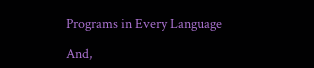Programs in Every Language

And,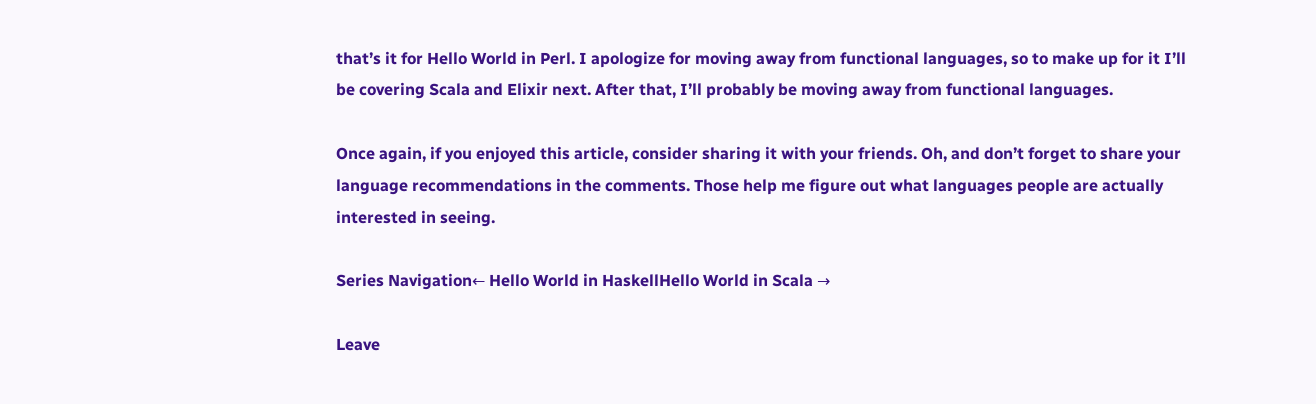that’s it for Hello World in Perl. I apologize for moving away from functional languages, so to make up for it I’ll be covering Scala and Elixir next. After that, I’ll probably be moving away from functional languages.

Once again, if you enjoyed this article, consider sharing it with your friends. Oh, and don’t forget to share your language recommendations in the comments. Those help me figure out what languages people are actually interested in seeing.

Series Navigation← Hello World in HaskellHello World in Scala →

Leave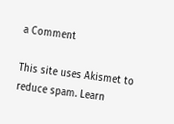a Comment

This site uses Akismet to reduce spam. Learn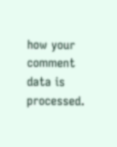how your comment data is processed.